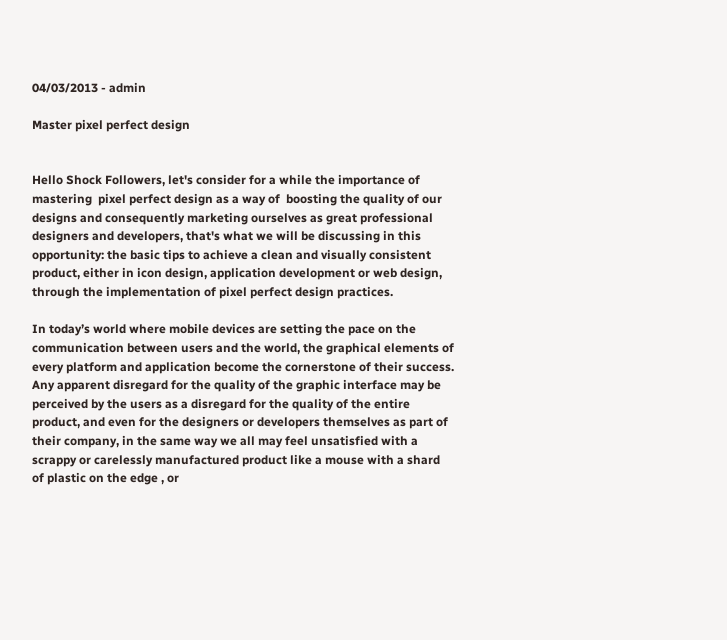04/03/2013 - admin

Master pixel perfect design


Hello Shock Followers, let's consider for a while the importance of mastering  pixel perfect design as a way of  boosting the quality of our designs and consequently marketing ourselves as great professional designers and developers, that's what we will be discussing in this opportunity: the basic tips to achieve a clean and visually consistent product, either in icon design, application development or web design, through the implementation of pixel perfect design practices.

In today’s world where mobile devices are setting the pace on the communication between users and the world, the graphical elements of every platform and application become the cornerstone of their success. Any apparent disregard for the quality of the graphic interface may be perceived by the users as a disregard for the quality of the entire product, and even for the designers or developers themselves as part of their company, in the same way we all may feel unsatisfied with a scrappy or carelessly manufactured product like a mouse with a shard of plastic on the edge , or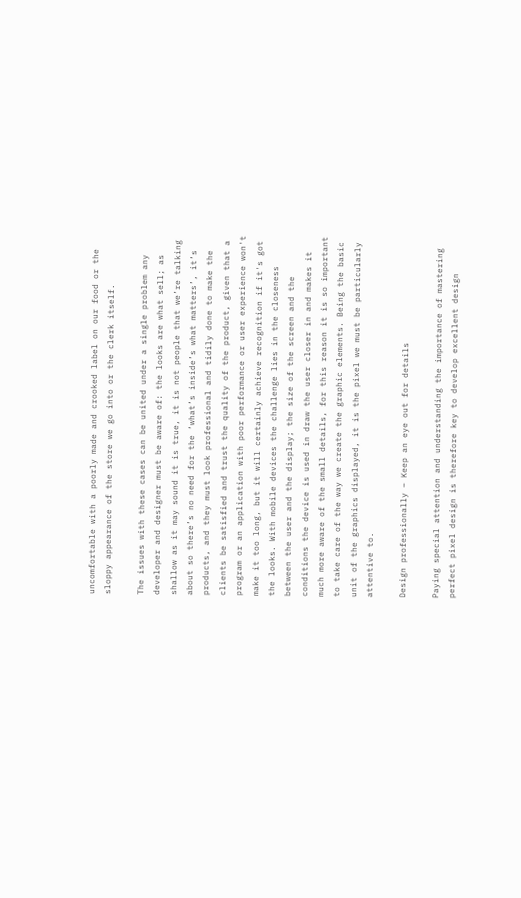uncomfortable with a poorly made and crooked label on our food or the sloppy appearance of the store we go into or the clerk itself.

The issues with these cases can be united under a single problem any developer and designer must be aware of: the looks are what sell; as shallow as it may sound it is true, it is not people that we’re talking about so there’s no need for the ‘what’s inside’s what matters’, it’s products, and they must look professional and tidily done to make the clients be satisfied and trust the quality of the product, given that a program or an application with poor performance or user experience won't make it too long, but it will certainly achieve recognition if it's got the looks. With mobile devices the challenge lies in the closeness between the user and the display; the size of the screen and the conditions the device is used in draw the user closer in and makes it much more aware of the small details, for this reason it is so important to take care of the way we create the graphic elements. Being the basic unit of the graphics displayed, it is the pixel we must be particularly attentive to.

Design professionally – Keep an eye out for details

Paying special attention and understanding the importance of mastering perfect pixel design is therefore key to develop excellent design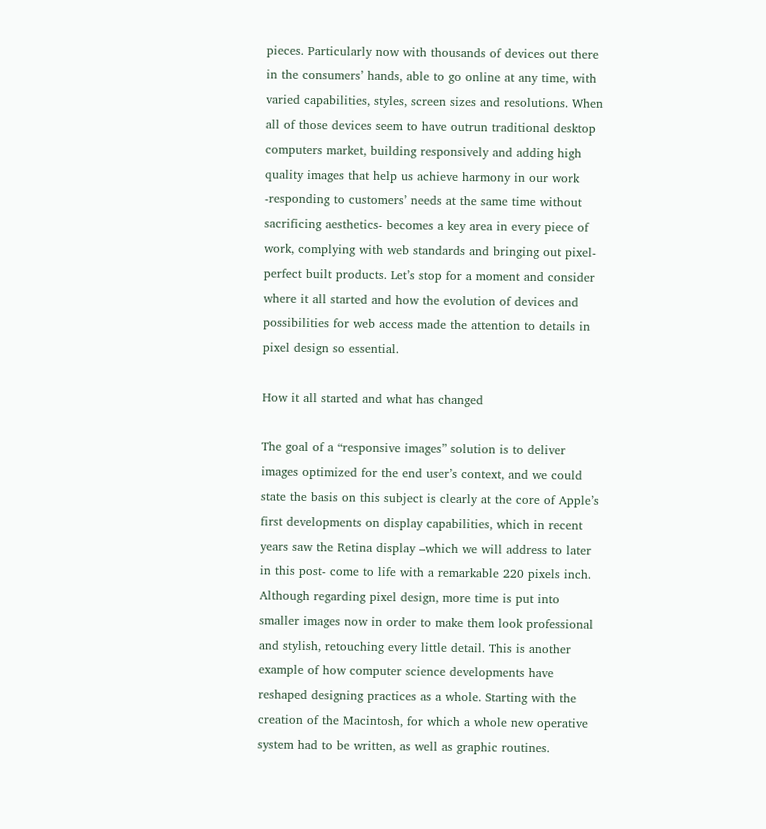pieces. Particularly now with thousands of devices out there in the consumers’ hands, able to go online at any time, with varied capabilities, styles, screen sizes and resolutions. When all of those devices seem to have outrun traditional desktop computers market, building responsively and adding high quality images that help us achieve harmony in our work -responding to customers’ needs at the same time without sacrificing aesthetics- becomes a key area in every piece of work, complying with web standards and bringing out pixel-perfect built products. Let’s stop for a moment and consider where it all started and how the evolution of devices and possibilities for web access made the attention to details in pixel design so essential.

How it all started and what has changed

The goal of a “responsive images” solution is to deliver images optimized for the end user’s context, and we could state the basis on this subject is clearly at the core of Apple’s first developments on display capabilities, which in recent years saw the Retina display –which we will address to later in this post- come to life with a remarkable 220 pixels inch. Although regarding pixel design, more time is put into smaller images now in order to make them look professional and stylish, retouching every little detail. This is another example of how computer science developments have reshaped designing practices as a whole. Starting with the creation of the Macintosh, for which a whole new operative system had to be written, as well as graphic routines.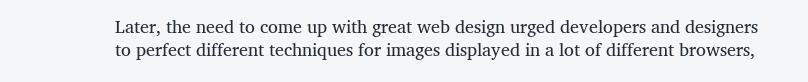Later, the need to come up with great web design urged developers and designers to perfect different techniques for images displayed in a lot of different browsers,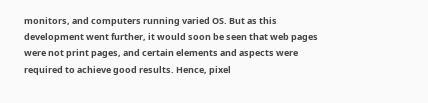monitors, and computers running varied OS. But as this development went further, it would soon be seen that web pages were not print pages, and certain elements and aspects were required to achieve good results. Hence, pixel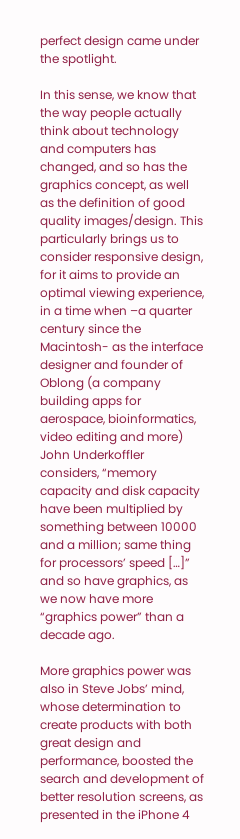perfect design came under the spotlight.

In this sense, we know that the way people actually think about technology and computers has changed, and so has the graphics concept, as well as the definition of good quality images/design. This particularly brings us to consider responsive design, for it aims to provide an optimal viewing experience, in a time when –a quarter century since the Macintosh- as the interface designer and founder of Oblong (a company building apps for aerospace, bioinformatics, video editing and more) John Underkoffler considers, “memory capacity and disk capacity have been multiplied by something between 10000 and a million; same thing for processors’ speed […]” and so have graphics, as we now have more “graphics power” than a decade ago.

More graphics power was also in Steve Jobs’ mind, whose determination to create products with both great design and performance, boosted the search and development of better resolution screens, as presented in the iPhone 4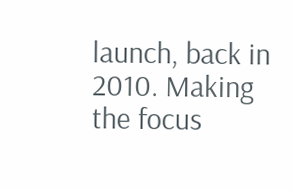launch, back in 2010. Making the focus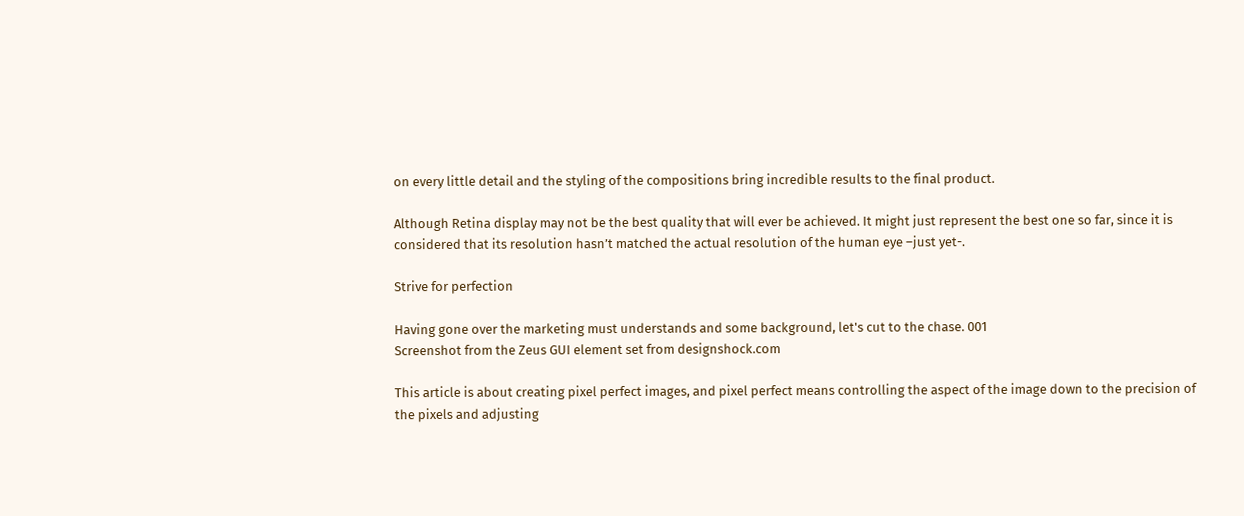on every little detail and the styling of the compositions bring incredible results to the final product.

Although Retina display may not be the best quality that will ever be achieved. It might just represent the best one so far, since it is considered that its resolution hasn’t matched the actual resolution of the human eye –just yet-.

Strive for perfection

Having gone over the marketing must understands and some background, let's cut to the chase. 001
Screenshot from the Zeus GUI element set from designshock.com

This article is about creating pixel perfect images, and pixel perfect means controlling the aspect of the image down to the precision of the pixels and adjusting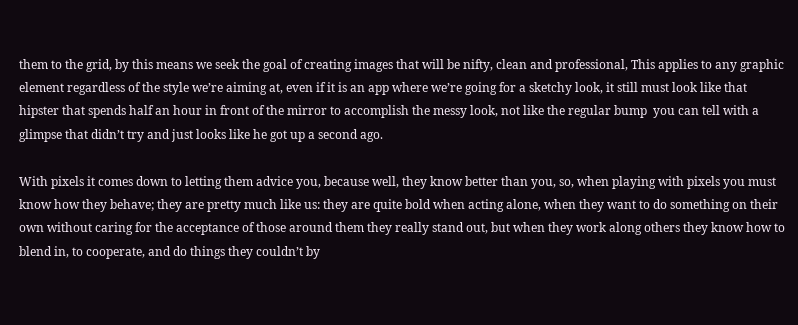them to the grid, by this means we seek the goal of creating images that will be nifty, clean and professional, This applies to any graphic element regardless of the style we’re aiming at, even if it is an app where we’re going for a sketchy look, it still must look like that hipster that spends half an hour in front of the mirror to accomplish the messy look, not like the regular bump  you can tell with a glimpse that didn’t try and just looks like he got up a second ago.

With pixels it comes down to letting them advice you, because well, they know better than you, so, when playing with pixels you must know how they behave; they are pretty much like us: they are quite bold when acting alone, when they want to do something on their own without caring for the acceptance of those around them they really stand out, but when they work along others they know how to blend in, to cooperate, and do things they couldn’t by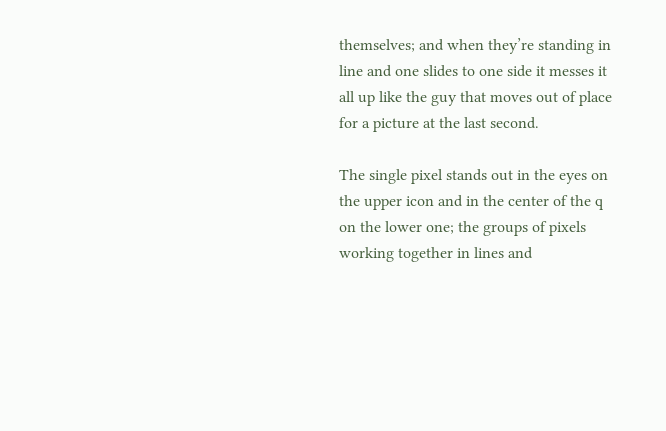themselves; and when they’re standing in line and one slides to one side it messes it all up like the guy that moves out of place for a picture at the last second.

The single pixel stands out in the eyes on the upper icon and in the center of the q on the lower one; the groups of pixels working together in lines and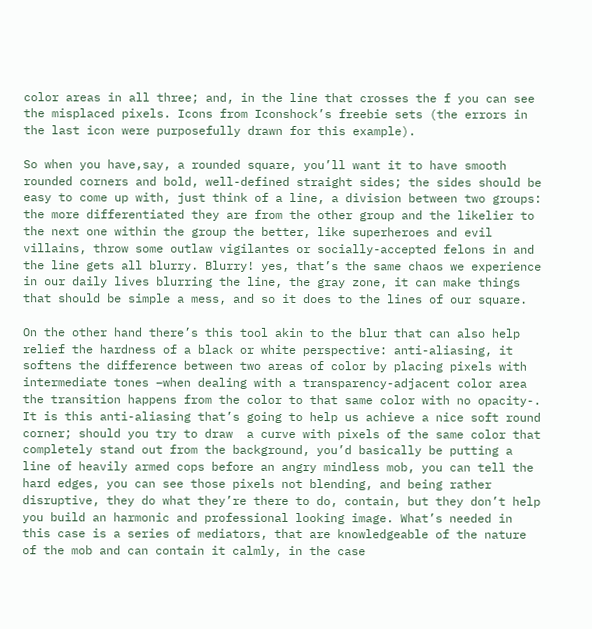color areas in all three; and, in the line that crosses the f you can see the misplaced pixels. Icons from Iconshock’s freebie sets (the errors in the last icon were purposefully drawn for this example).

So when you have,say, a rounded square, you’ll want it to have smooth rounded corners and bold, well-defined straight sides; the sides should be easy to come up with, just think of a line, a division between two groups: the more differentiated they are from the other group and the likelier to the next one within the group the better, like superheroes and evil villains, throw some outlaw vigilantes or socially-accepted felons in and the line gets all blurry. Blurry! yes, that’s the same chaos we experience in our daily lives blurring the line, the gray zone, it can make things that should be simple a mess, and so it does to the lines of our square.

On the other hand there’s this tool akin to the blur that can also help relief the hardness of a black or white perspective: anti-aliasing, it softens the difference between two areas of color by placing pixels with intermediate tones –when dealing with a transparency-adjacent color area the transition happens from the color to that same color with no opacity-. It is this anti-aliasing that’s going to help us achieve a nice soft round corner; should you try to draw  a curve with pixels of the same color that completely stand out from the background, you’d basically be putting a line of heavily armed cops before an angry mindless mob, you can tell the hard edges, you can see those pixels not blending, and being rather disruptive, they do what they’re there to do, contain, but they don’t help you build an harmonic and professional looking image. What’s needed in this case is a series of mediators, that are knowledgeable of the nature of the mob and can contain it calmly, in the case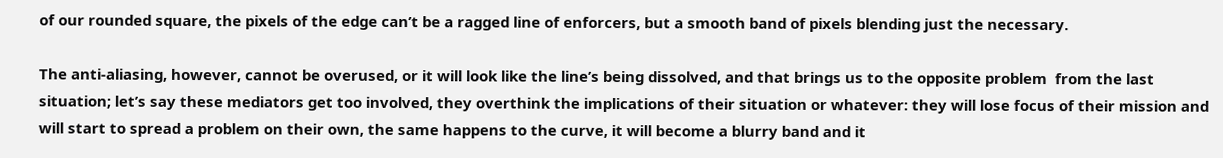of our rounded square, the pixels of the edge can’t be a ragged line of enforcers, but a smooth band of pixels blending just the necessary.

The anti-aliasing, however, cannot be overused, or it will look like the line’s being dissolved, and that brings us to the opposite problem  from the last situation; let’s say these mediators get too involved, they overthink the implications of their situation or whatever: they will lose focus of their mission and will start to spread a problem on their own, the same happens to the curve, it will become a blurry band and it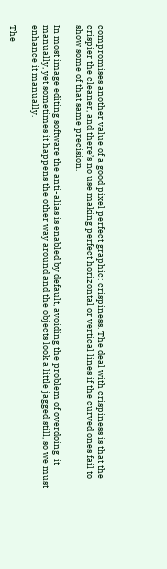compromises another value of a good pixel perfect graphic: crispiness. The deal with crispiness is that the crispier the cleaner, and there’s no use making perfect horizontal or vertical lines if the curved ones fail to show some of that same precision.

In most image editing software the anti-alias is enabled by default, avoiding the problem of overdoing  it manually, yet sometimes it happens the other way around and the objects look a little jagged still, so we must enhance it manually.

The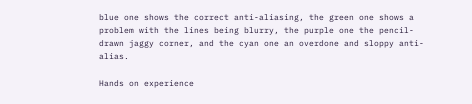blue one shows the correct anti-aliasing, the green one shows a problem with the lines being blurry, the purple one the pencil-drawn jaggy corner, and the cyan one an overdone and sloppy anti-alias.

Hands on experience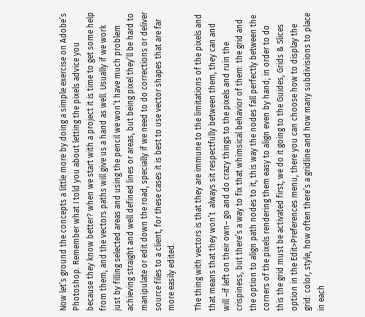Now let’s ground the concepts a little more by doing a simple exercise on Adobe’s Photoshop. Remember what I told you about letting the pixels advice you because they know better? when we start with a project it is time to get some help from them, and the vectors paths will give us a hand as well. Usually if we work just by filling selected areas and using the pencil we won’t have much problem achieving straight and well defined lines or areas, but being pixel they’ll be hard to manipulate or edit down the road, specially if we need to do corrections or deliver  source files to a client, for these cases it is best to use vector shapes that are far more easily edited.

The thing with vectors is that they are immune to the limitations of the pixels and that means that they won’t  always sit respectfully between them, they can and will –if left on their own– go and do crazy things to the pixels and ruin the crispiness, but there’s a way to fix that whimsical behavior of them: the grid and the option to align path nodes to it, this way the nodes fall perfectly between the corners of the pixels rendering them easy to align even by hand; in order to do this the grid must be activated first, we do it going to the Guides, Grids & Slices option in the Edit>Preferences menu, there you can choose how to display the grid: color, style, how often there’s a gridline and how many subdivisions to place in each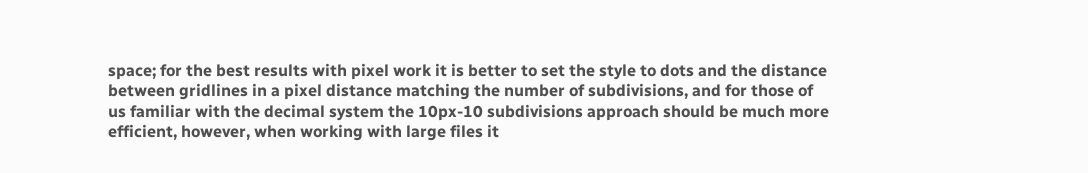space; for the best results with pixel work it is better to set the style to dots and the distance between gridlines in a pixel distance matching the number of subdivisions, and for those of us familiar with the decimal system the 10px-10 subdivisions approach should be much more efficient, however, when working with large files it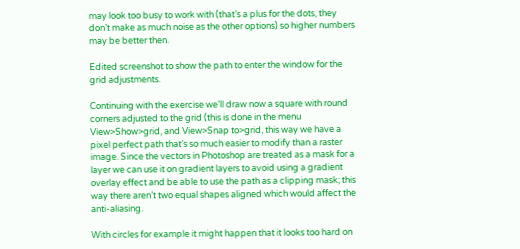may look too busy to work with (that’s a plus for the dots, they don’t make as much noise as the other options) so higher numbers may be better then.

Edited screenshot to show the path to enter the window for the grid adjustments.

Continuing with the exercise we’ll draw now a square with round corners adjusted to the grid (this is done in the menu View>Show>grid, and View>Snap to>grid, this way we have a pixel perfect path that’s so much easier to modify than a raster image. Since the vectors in Photoshop are treated as a mask for a layer we can use it on gradient layers to avoid using a gradient overlay effect and be able to use the path as a clipping mask; this way there aren’t two equal shapes aligned which would affect the anti-aliasing.

With circles for example it might happen that it looks too hard on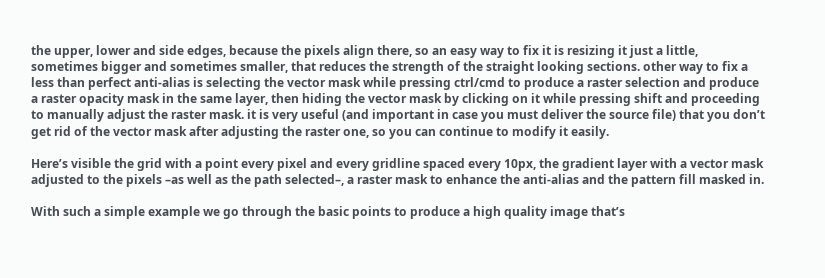the upper, lower and side edges, because the pixels align there, so an easy way to fix it is resizing it just a little, sometimes bigger and sometimes smaller, that reduces the strength of the straight looking sections. other way to fix a less than perfect anti-alias is selecting the vector mask while pressing ctrl/cmd to produce a raster selection and produce a raster opacity mask in the same layer, then hiding the vector mask by clicking on it while pressing shift and proceeding to manually adjust the raster mask. it is very useful (and important in case you must deliver the source file) that you don’t get rid of the vector mask after adjusting the raster one, so you can continue to modify it easily.

Here’s visible the grid with a point every pixel and every gridline spaced every 10px, the gradient layer with a vector mask adjusted to the pixels –as well as the path selected–, a raster mask to enhance the anti-alias and the pattern fill masked in.

With such a simple example we go through the basic points to produce a high quality image that’s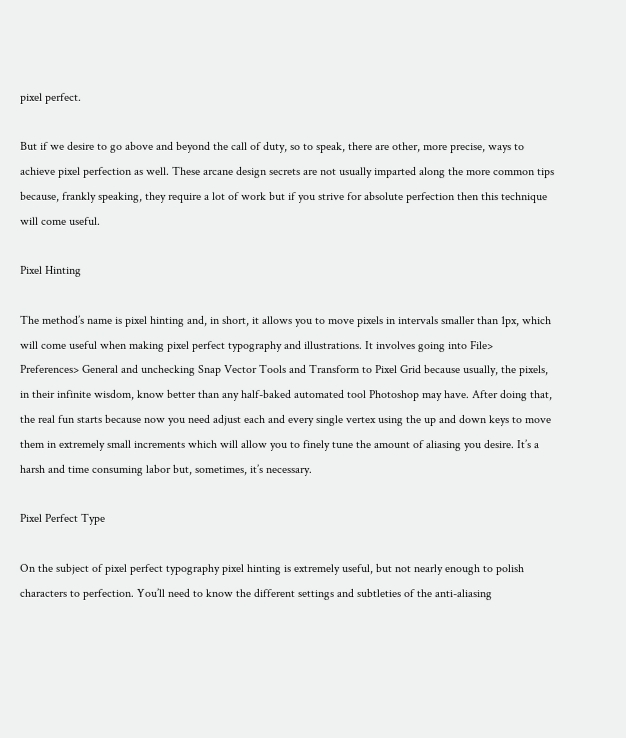pixel perfect.

But if we desire to go above and beyond the call of duty, so to speak, there are other, more precise, ways to achieve pixel perfection as well. These arcane design secrets are not usually imparted along the more common tips because, frankly speaking, they require a lot of work but if you strive for absolute perfection then this technique will come useful.

Pixel Hinting

The method’s name is pixel hinting and, in short, it allows you to move pixels in intervals smaller than 1px, which will come useful when making pixel perfect typography and illustrations. It involves going into File> Preferences> General and unchecking Snap Vector Tools and Transform to Pixel Grid because usually, the pixels, in their infinite wisdom, know better than any half-baked automated tool Photoshop may have. After doing that, the real fun starts because now you need adjust each and every single vertex using the up and down keys to move them in extremely small increments which will allow you to finely tune the amount of aliasing you desire. It’s a harsh and time consuming labor but, sometimes, it’s necessary.

Pixel Perfect Type

On the subject of pixel perfect typography pixel hinting is extremely useful, but not nearly enough to polish characters to perfection. You’ll need to know the different settings and subtleties of the anti-aliasing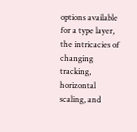options available for a type layer, the intricacies of changing tracking, horizontal scaling, and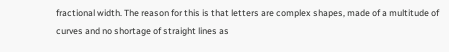fractional width. The reason for this is that letters are complex shapes, made of a multitude of curves and no shortage of straight lines as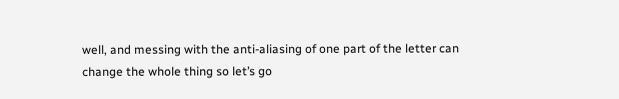well, and messing with the anti-aliasing of one part of the letter can change the whole thing so let’s go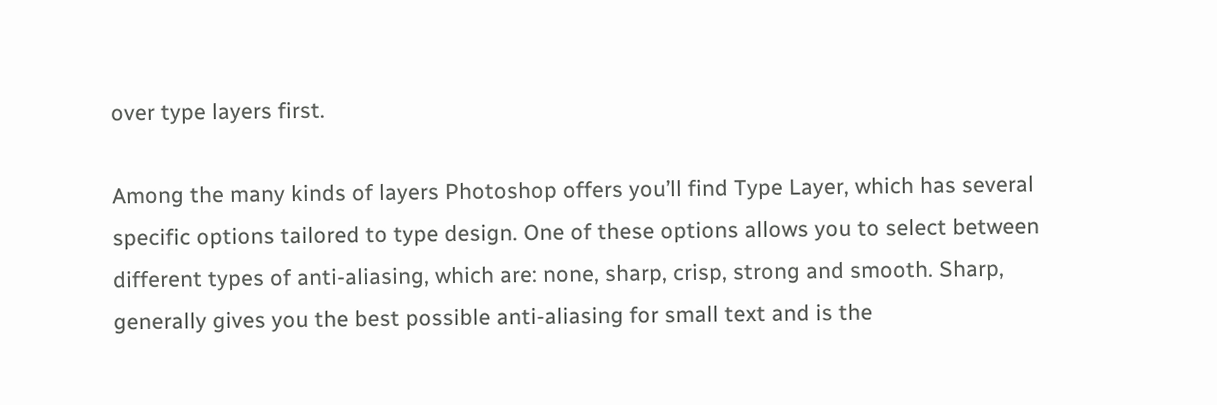over type layers first.

Among the many kinds of layers Photoshop offers you’ll find Type Layer, which has several specific options tailored to type design. One of these options allows you to select between different types of anti-aliasing, which are: none, sharp, crisp, strong and smooth. Sharp, generally gives you the best possible anti-aliasing for small text and is the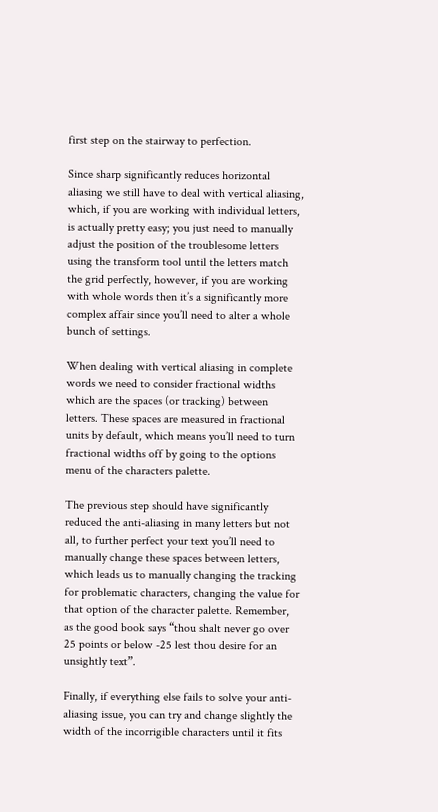first step on the stairway to perfection.

Since sharp significantly reduces horizontal aliasing we still have to deal with vertical aliasing, which, if you are working with individual letters, is actually pretty easy; you just need to manually adjust the position of the troublesome letters using the transform tool until the letters match the grid perfectly, however, if you are working with whole words then it’s a significantly more complex affair since you’ll need to alter a whole bunch of settings.

When dealing with vertical aliasing in complete words we need to consider fractional widths which are the spaces (or tracking) between letters. These spaces are measured in fractional units by default, which means you’ll need to turn fractional widths off by going to the options menu of the characters palette.

The previous step should have significantly reduced the anti-aliasing in many letters but not all, to further perfect your text you’ll need to manually change these spaces between letters, which leads us to manually changing the tracking for problematic characters, changing the value for that option of the character palette. Remember, as the good book says “thou shalt never go over 25 points or below -25 lest thou desire for an unsightly text”.

Finally, if everything else fails to solve your anti-aliasing issue, you can try and change slightly the width of the incorrigible characters until it fits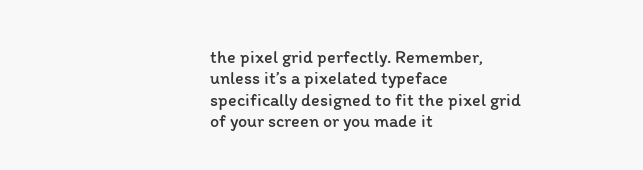the pixel grid perfectly. Remember, unless it’s a pixelated typeface specifically designed to fit the pixel grid of your screen or you made it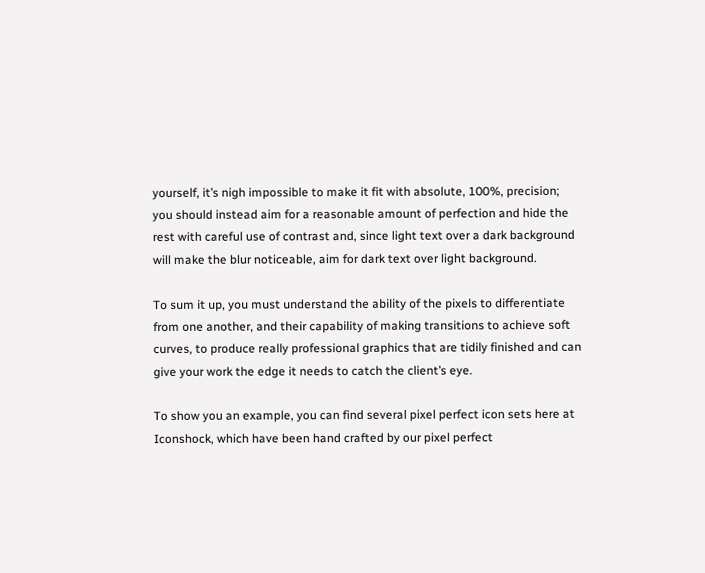yourself, it’s nigh impossible to make it fit with absolute, 100%, precision; you should instead aim for a reasonable amount of perfection and hide the rest with careful use of contrast and, since light text over a dark background will make the blur noticeable, aim for dark text over light background.

To sum it up, you must understand the ability of the pixels to differentiate from one another, and their capability of making transitions to achieve soft curves, to produce really professional graphics that are tidily finished and can give your work the edge it needs to catch the client’s eye.

To show you an example, you can find several pixel perfect icon sets here at Iconshock, which have been hand crafted by our pixel perfect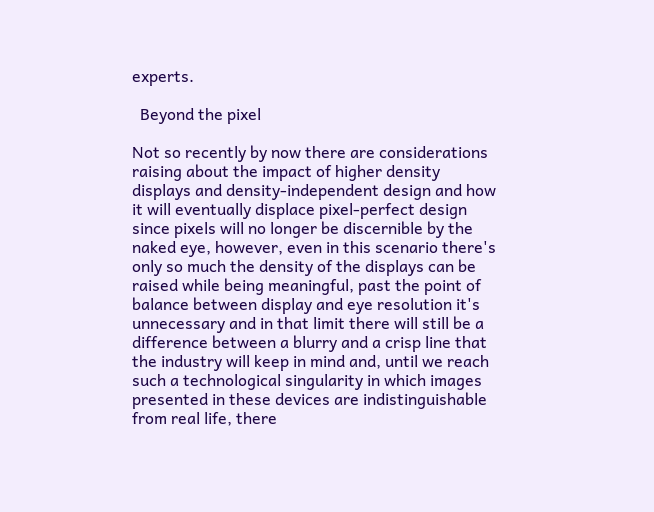experts.

  Beyond the pixel

Not so recently by now there are considerations raising about the impact of higher density displays and density-independent design and how it will eventually displace pixel-perfect design since pixels will no longer be discernible by the naked eye, however, even in this scenario there's only so much the density of the displays can be raised while being meaningful, past the point of balance between display and eye resolution it's unnecessary and in that limit there will still be a difference between a blurry and a crisp line that the industry will keep in mind and, until we reach such a technological singularity in which images presented in these devices are indistinguishable from real life, there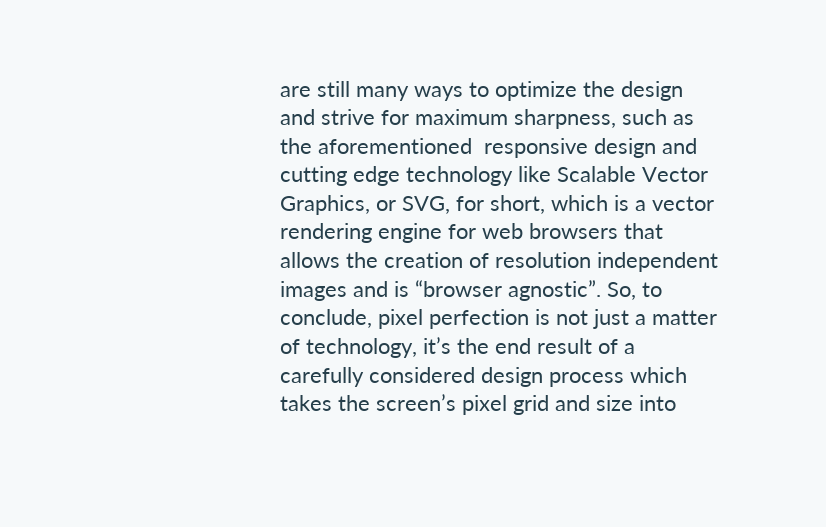are still many ways to optimize the design and strive for maximum sharpness, such as the aforementioned  responsive design and cutting edge technology like Scalable Vector Graphics, or SVG, for short, which is a vector rendering engine for web browsers that allows the creation of resolution independent images and is “browser agnostic”. So, to conclude, pixel perfection is not just a matter of technology, it’s the end result of a carefully considered design process which takes the screen’s pixel grid and size into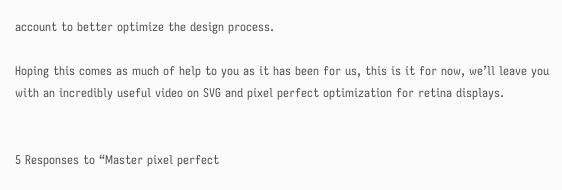account to better optimize the design process.

Hoping this comes as much of help to you as it has been for us, this is it for now, we’ll leave you with an incredibly useful video on SVG and pixel perfect optimization for retina displays.


5 Responses to “Master pixel perfect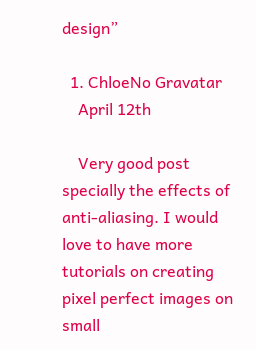design”

  1. ChloeNo Gravatar
    April 12th

    Very good post specially the effects of anti-aliasing. I would love to have more tutorials on creating pixel perfect images on small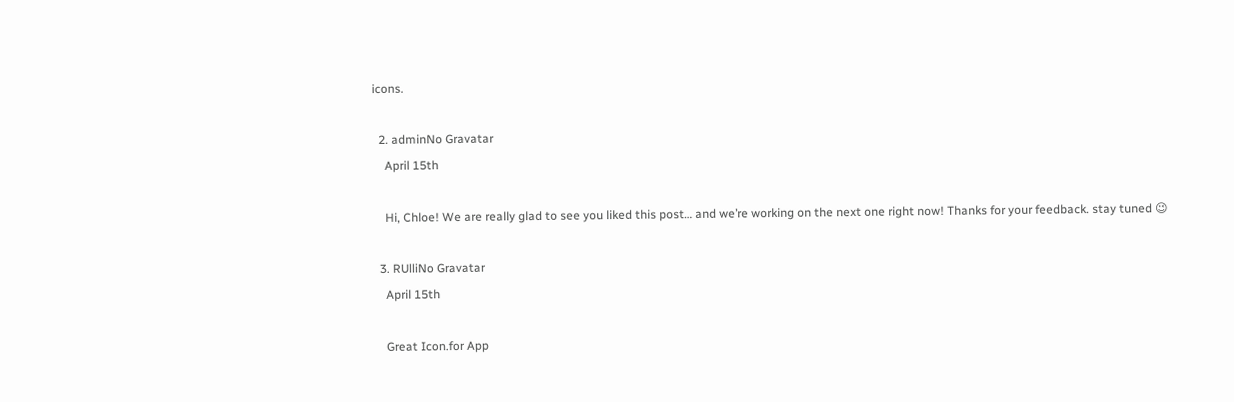icons.

  2. adminNo Gravatar
    April 15th

    Hi, Chloe! We are really glad to see you liked this post… and we’re working on the next one right now! Thanks for your feedback. stay tuned 😉

  3. RUlliNo Gravatar
    April 15th

    Great Icon.for App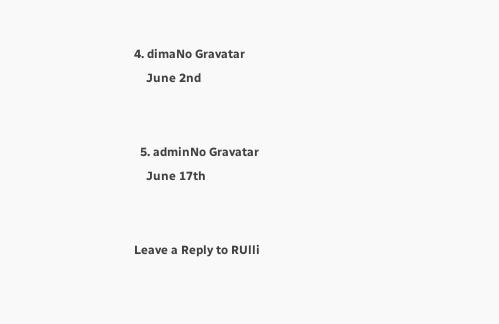4. dimaNo Gravatar
    June 2nd


  5. adminNo Gravatar
    June 17th


Leave a Reply to RUlli